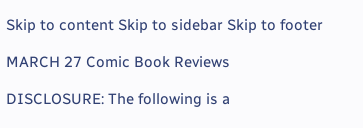Skip to content Skip to sidebar Skip to footer

MARCH 27 Comic Book Reviews

DISCLOSURE: The following is a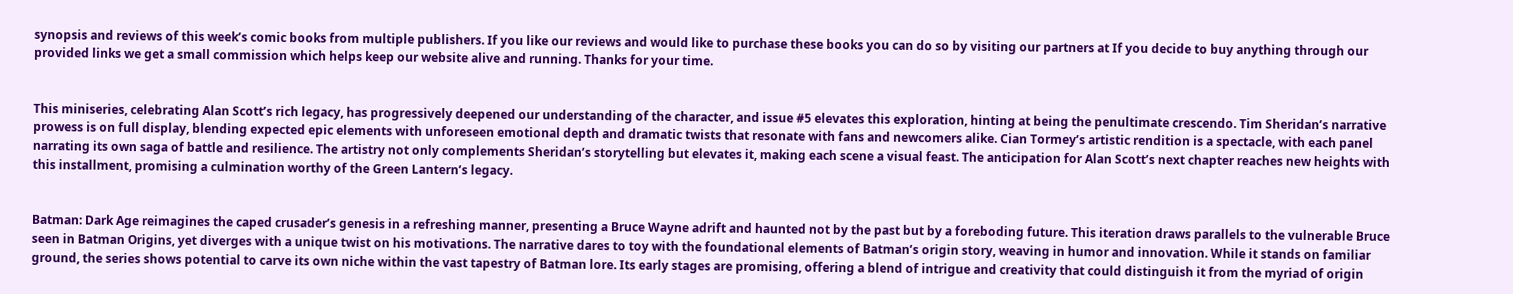synopsis and reviews of this week’s comic books from multiple publishers. If you like our reviews and would like to purchase these books you can do so by visiting our partners at If you decide to buy anything through our provided links we get a small commission which helps keep our website alive and running. Thanks for your time.


This miniseries, celebrating Alan Scott’s rich legacy, has progressively deepened our understanding of the character, and issue #5 elevates this exploration, hinting at being the penultimate crescendo. Tim Sheridan’s narrative prowess is on full display, blending expected epic elements with unforeseen emotional depth and dramatic twists that resonate with fans and newcomers alike. Cian Tormey’s artistic rendition is a spectacle, with each panel narrating its own saga of battle and resilience. The artistry not only complements Sheridan’s storytelling but elevates it, making each scene a visual feast. The anticipation for Alan Scott’s next chapter reaches new heights with this installment, promising a culmination worthy of the Green Lantern’s legacy.


Batman: Dark Age reimagines the caped crusader’s genesis in a refreshing manner, presenting a Bruce Wayne adrift and haunted not by the past but by a foreboding future. This iteration draws parallels to the vulnerable Bruce seen in Batman Origins, yet diverges with a unique twist on his motivations. The narrative dares to toy with the foundational elements of Batman’s origin story, weaving in humor and innovation. While it stands on familiar ground, the series shows potential to carve its own niche within the vast tapestry of Batman lore. Its early stages are promising, offering a blend of intrigue and creativity that could distinguish it from the myriad of origin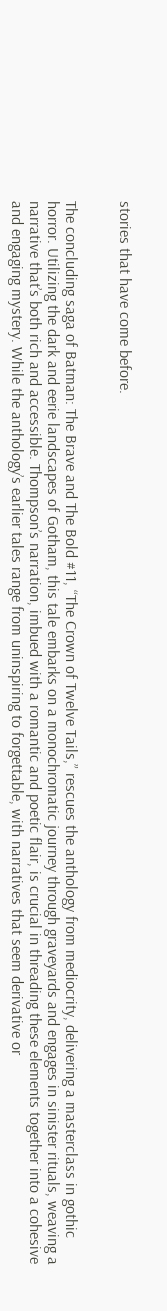stories that have come before.


The concluding saga of Batman: The Brave and The Bold #11, “The Crown of Twelve Tails,” rescues the anthology from mediocrity, delivering a masterclass in gothic horror. Utilizing the dark and eerie landscapes of Gotham, this tale embarks on a monochromatic journey through graveyards and engages in sinister rituals, weaving a narrative that’s both rich and accessible. Thompson’s narration, imbued with a romantic and poetic flair, is crucial in threading these elements together into a cohesive and engaging mystery. While the anthology’s earlier tales range from uninspiring to forgettable, with narratives that seem derivative or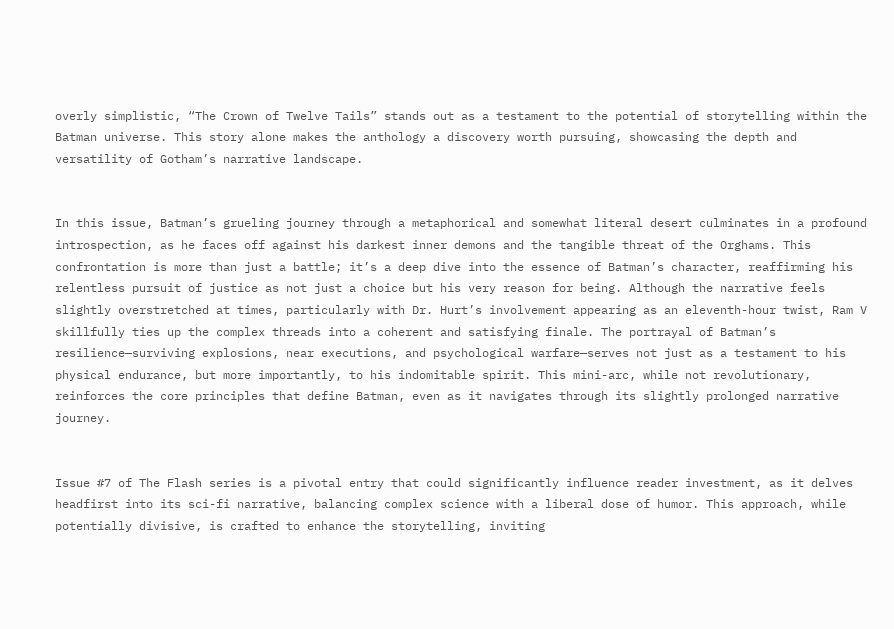overly simplistic, “The Crown of Twelve Tails” stands out as a testament to the potential of storytelling within the Batman universe. This story alone makes the anthology a discovery worth pursuing, showcasing the depth and versatility of Gotham’s narrative landscape.


In this issue, Batman’s grueling journey through a metaphorical and somewhat literal desert culminates in a profound introspection, as he faces off against his darkest inner demons and the tangible threat of the Orghams. This confrontation is more than just a battle; it’s a deep dive into the essence of Batman’s character, reaffirming his relentless pursuit of justice as not just a choice but his very reason for being. Although the narrative feels slightly overstretched at times, particularly with Dr. Hurt’s involvement appearing as an eleventh-hour twist, Ram V skillfully ties up the complex threads into a coherent and satisfying finale. The portrayal of Batman’s resilience—surviving explosions, near executions, and psychological warfare—serves not just as a testament to his physical endurance, but more importantly, to his indomitable spirit. This mini-arc, while not revolutionary, reinforces the core principles that define Batman, even as it navigates through its slightly prolonged narrative journey.


Issue #7 of The Flash series is a pivotal entry that could significantly influence reader investment, as it delves headfirst into its sci-fi narrative, balancing complex science with a liberal dose of humor. This approach, while potentially divisive, is crafted to enhance the storytelling, inviting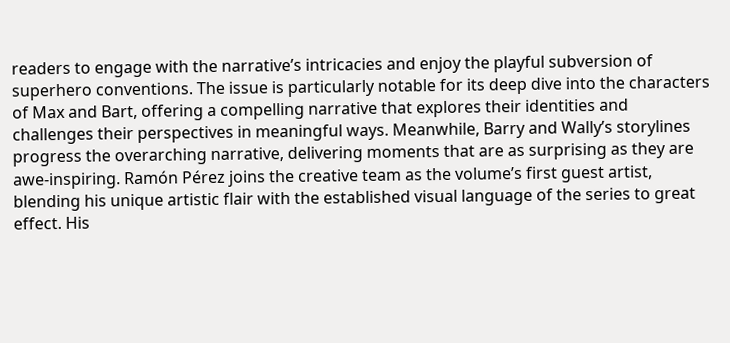readers to engage with the narrative’s intricacies and enjoy the playful subversion of superhero conventions. The issue is particularly notable for its deep dive into the characters of Max and Bart, offering a compelling narrative that explores their identities and challenges their perspectives in meaningful ways. Meanwhile, Barry and Wally’s storylines progress the overarching narrative, delivering moments that are as surprising as they are awe-inspiring. Ramón Pérez joins the creative team as the volume’s first guest artist, blending his unique artistic flair with the established visual language of the series to great effect. His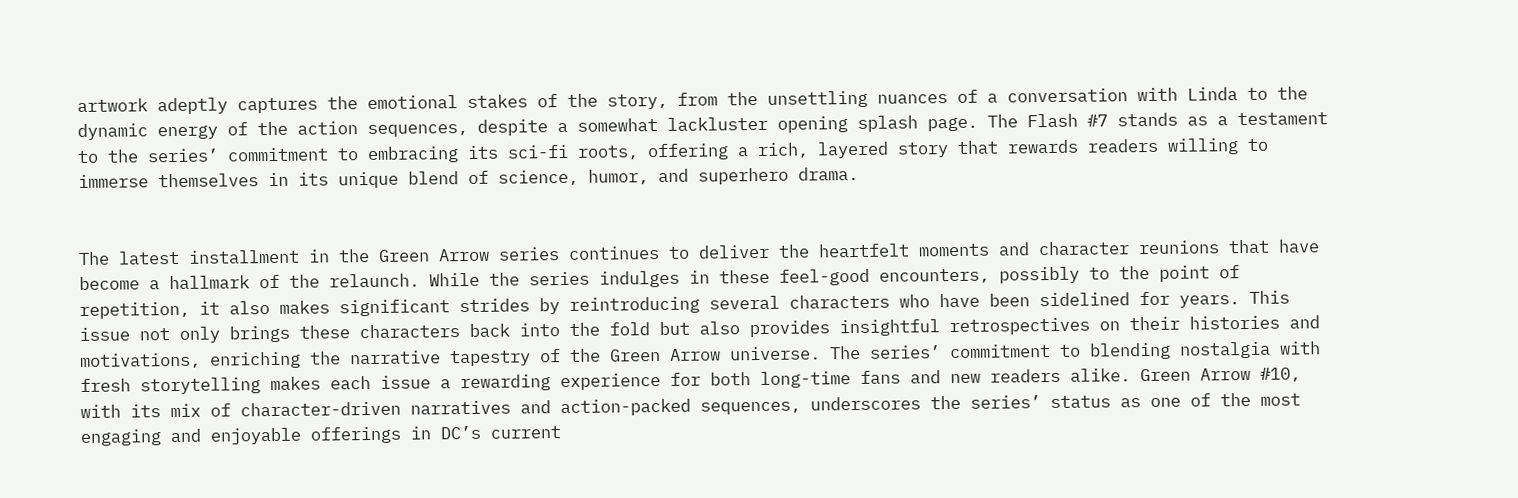artwork adeptly captures the emotional stakes of the story, from the unsettling nuances of a conversation with Linda to the dynamic energy of the action sequences, despite a somewhat lackluster opening splash page. The Flash #7 stands as a testament to the series’ commitment to embracing its sci-fi roots, offering a rich, layered story that rewards readers willing to immerse themselves in its unique blend of science, humor, and superhero drama.


The latest installment in the Green Arrow series continues to deliver the heartfelt moments and character reunions that have become a hallmark of the relaunch. While the series indulges in these feel-good encounters, possibly to the point of repetition, it also makes significant strides by reintroducing several characters who have been sidelined for years. This issue not only brings these characters back into the fold but also provides insightful retrospectives on their histories and motivations, enriching the narrative tapestry of the Green Arrow universe. The series’ commitment to blending nostalgia with fresh storytelling makes each issue a rewarding experience for both long-time fans and new readers alike. Green Arrow #10, with its mix of character-driven narratives and action-packed sequences, underscores the series’ status as one of the most engaging and enjoyable offerings in DC’s current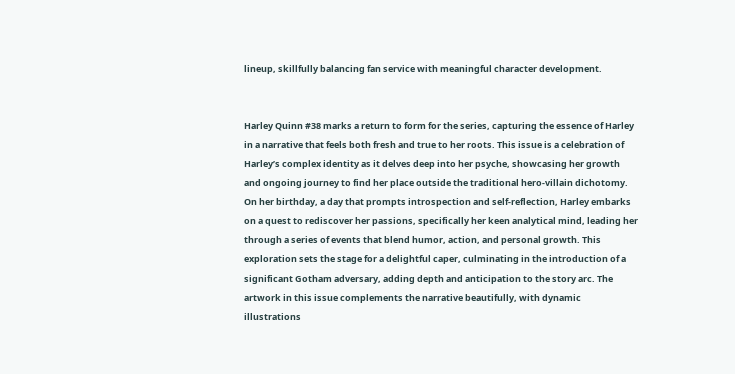lineup, skillfully balancing fan service with meaningful character development.


Harley Quinn #38 marks a return to form for the series, capturing the essence of Harley in a narrative that feels both fresh and true to her roots. This issue is a celebration of Harley’s complex identity as it delves deep into her psyche, showcasing her growth and ongoing journey to find her place outside the traditional hero-villain dichotomy. On her birthday, a day that prompts introspection and self-reflection, Harley embarks on a quest to rediscover her passions, specifically her keen analytical mind, leading her through a series of events that blend humor, action, and personal growth. This exploration sets the stage for a delightful caper, culminating in the introduction of a significant Gotham adversary, adding depth and anticipation to the story arc. The artwork in this issue complements the narrative beautifully, with dynamic illustrations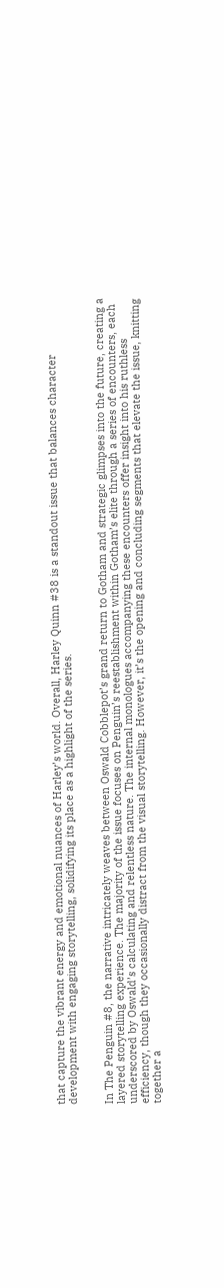that capture the vibrant energy and emotional nuances of Harley’s world. Overall, Harley Quinn #38 is a standout issue that balances character development with engaging storytelling, solidifying its place as a highlight of the series.


In The Penguin #8, the narrative intricately weaves between Oswald Cobblepot’s grand return to Gotham and strategic glimpses into the future, creating a layered storytelling experience. The majority of the issue focuses on Penguin’s reestablishment within Gotham’s elite through a series of encounters, each underscored by Oswald’s calculating and relentless nature. The internal monologues accompanying these encounters offer insight into his ruthless efficiency, though they occasionally distract from the visual storytelling. However, it’s the opening and concluding segments that elevate the issue, knitting together a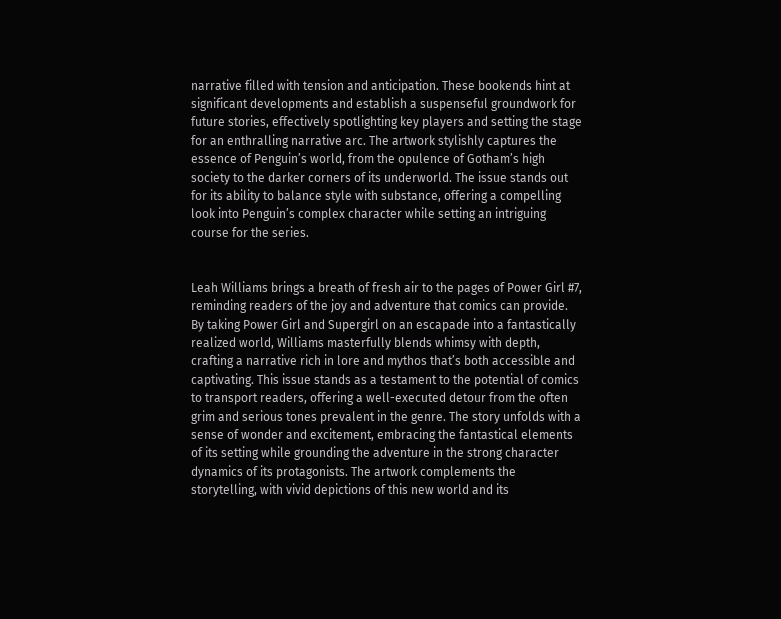narrative filled with tension and anticipation. These bookends hint at significant developments and establish a suspenseful groundwork for future stories, effectively spotlighting key players and setting the stage for an enthralling narrative arc. The artwork stylishly captures the essence of Penguin’s world, from the opulence of Gotham’s high society to the darker corners of its underworld. The issue stands out for its ability to balance style with substance, offering a compelling look into Penguin’s complex character while setting an intriguing course for the series.


Leah Williams brings a breath of fresh air to the pages of Power Girl #7, reminding readers of the joy and adventure that comics can provide. By taking Power Girl and Supergirl on an escapade into a fantastically realized world, Williams masterfully blends whimsy with depth, crafting a narrative rich in lore and mythos that’s both accessible and captivating. This issue stands as a testament to the potential of comics to transport readers, offering a well-executed detour from the often grim and serious tones prevalent in the genre. The story unfolds with a sense of wonder and excitement, embracing the fantastical elements of its setting while grounding the adventure in the strong character dynamics of its protagonists. The artwork complements the storytelling, with vivid depictions of this new world and its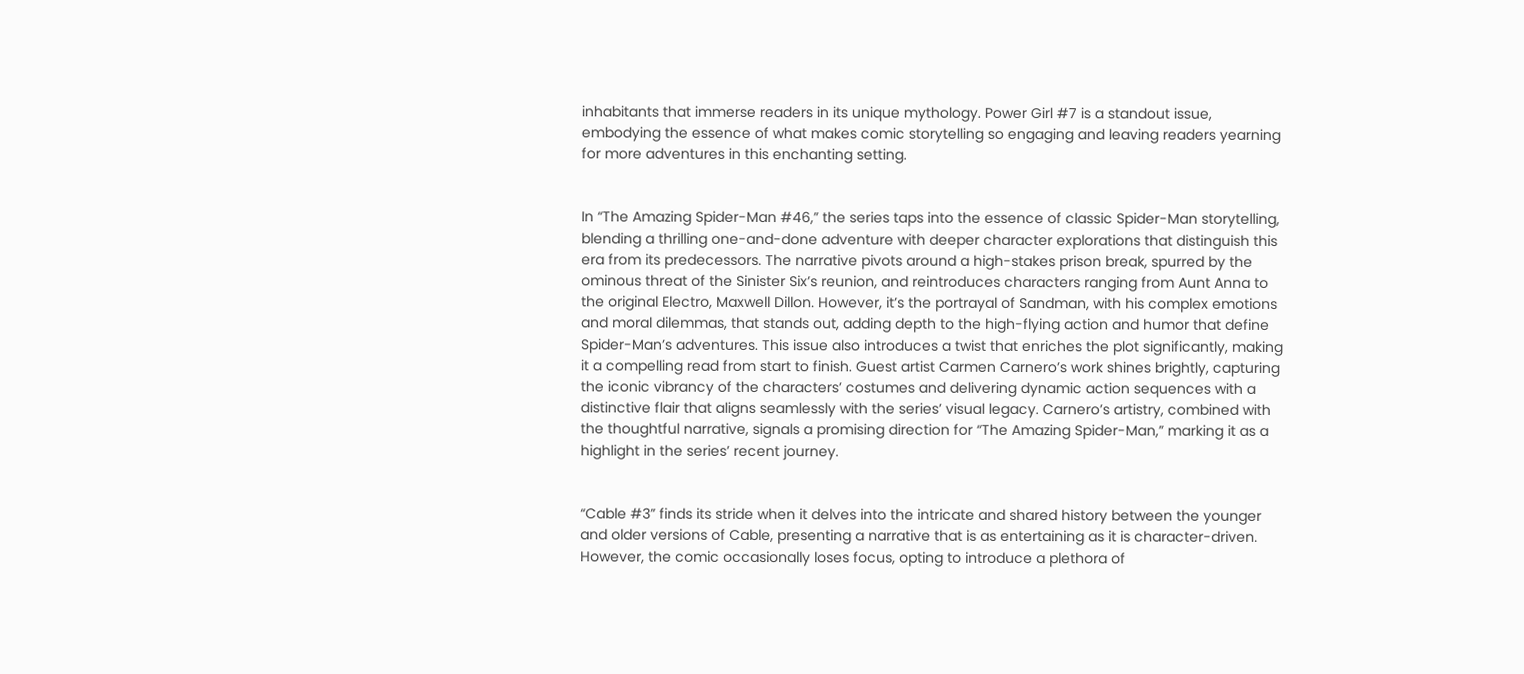inhabitants that immerse readers in its unique mythology. Power Girl #7 is a standout issue, embodying the essence of what makes comic storytelling so engaging and leaving readers yearning for more adventures in this enchanting setting.


In “The Amazing Spider-Man #46,” the series taps into the essence of classic Spider-Man storytelling, blending a thrilling one-and-done adventure with deeper character explorations that distinguish this era from its predecessors. The narrative pivots around a high-stakes prison break, spurred by the ominous threat of the Sinister Six’s reunion, and reintroduces characters ranging from Aunt Anna to the original Electro, Maxwell Dillon. However, it’s the portrayal of Sandman, with his complex emotions and moral dilemmas, that stands out, adding depth to the high-flying action and humor that define Spider-Man’s adventures. This issue also introduces a twist that enriches the plot significantly, making it a compelling read from start to finish. Guest artist Carmen Carnero’s work shines brightly, capturing the iconic vibrancy of the characters’ costumes and delivering dynamic action sequences with a distinctive flair that aligns seamlessly with the series’ visual legacy. Carnero’s artistry, combined with the thoughtful narrative, signals a promising direction for “The Amazing Spider-Man,” marking it as a highlight in the series’ recent journey.


“Cable #3” finds its stride when it delves into the intricate and shared history between the younger and older versions of Cable, presenting a narrative that is as entertaining as it is character-driven. However, the comic occasionally loses focus, opting to introduce a plethora of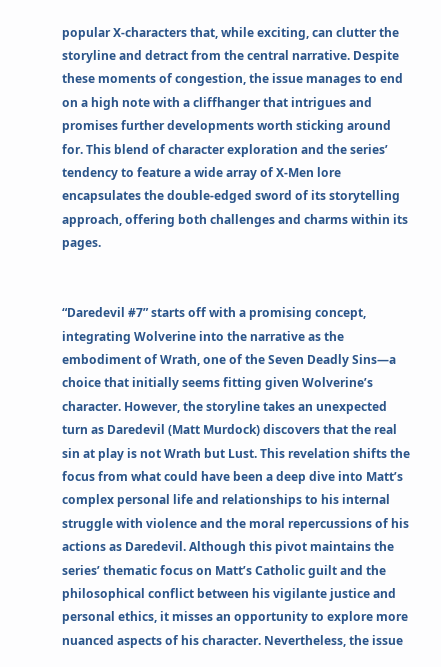popular X-characters that, while exciting, can clutter the storyline and detract from the central narrative. Despite these moments of congestion, the issue manages to end on a high note with a cliffhanger that intrigues and promises further developments worth sticking around for. This blend of character exploration and the series’ tendency to feature a wide array of X-Men lore encapsulates the double-edged sword of its storytelling approach, offering both challenges and charms within its pages.


“Daredevil #7” starts off with a promising concept, integrating Wolverine into the narrative as the embodiment of Wrath, one of the Seven Deadly Sins—a choice that initially seems fitting given Wolverine’s character. However, the storyline takes an unexpected turn as Daredevil (Matt Murdock) discovers that the real sin at play is not Wrath but Lust. This revelation shifts the focus from what could have been a deep dive into Matt’s complex personal life and relationships to his internal struggle with violence and the moral repercussions of his actions as Daredevil. Although this pivot maintains the series’ thematic focus on Matt’s Catholic guilt and the philosophical conflict between his vigilante justice and personal ethics, it misses an opportunity to explore more nuanced aspects of his character. Nevertheless, the issue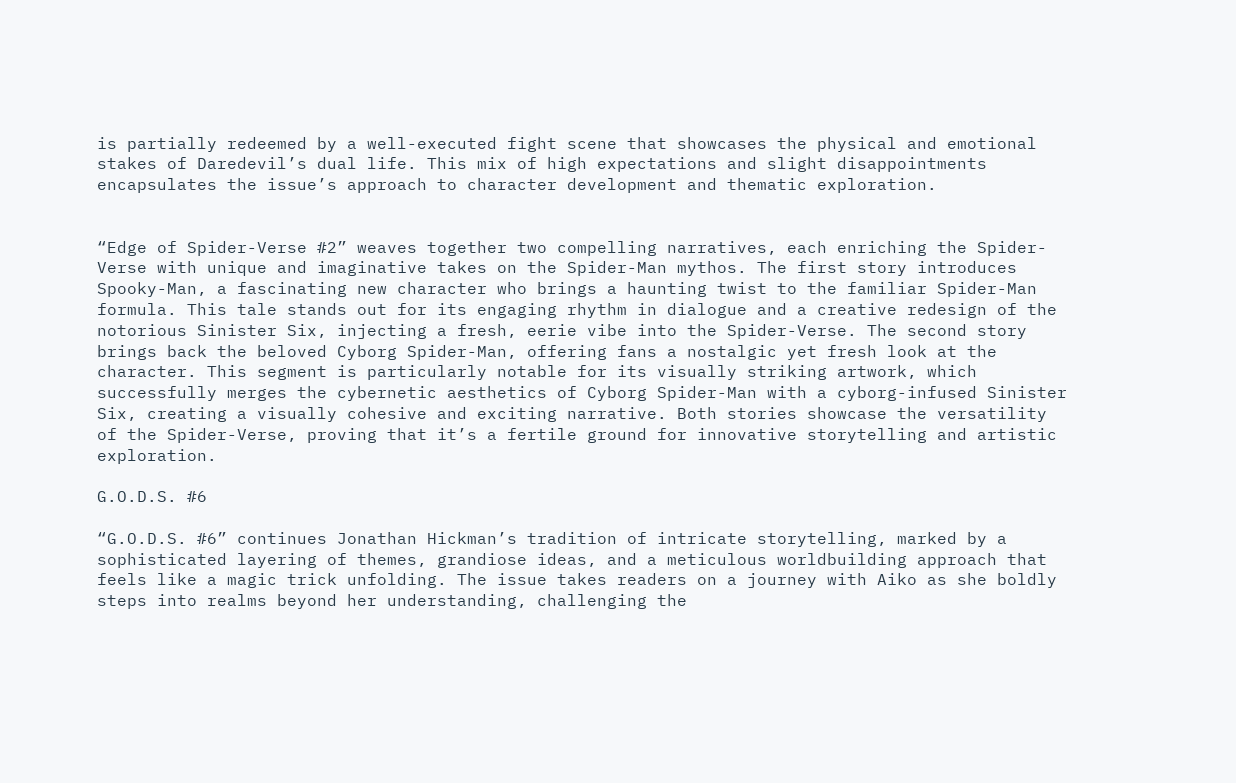is partially redeemed by a well-executed fight scene that showcases the physical and emotional stakes of Daredevil’s dual life. This mix of high expectations and slight disappointments encapsulates the issue’s approach to character development and thematic exploration.


“Edge of Spider-Verse #2” weaves together two compelling narratives, each enriching the Spider-Verse with unique and imaginative takes on the Spider-Man mythos. The first story introduces Spooky-Man, a fascinating new character who brings a haunting twist to the familiar Spider-Man formula. This tale stands out for its engaging rhythm in dialogue and a creative redesign of the notorious Sinister Six, injecting a fresh, eerie vibe into the Spider-Verse. The second story brings back the beloved Cyborg Spider-Man, offering fans a nostalgic yet fresh look at the character. This segment is particularly notable for its visually striking artwork, which successfully merges the cybernetic aesthetics of Cyborg Spider-Man with a cyborg-infused Sinister Six, creating a visually cohesive and exciting narrative. Both stories showcase the versatility of the Spider-Verse, proving that it’s a fertile ground for innovative storytelling and artistic exploration.

G.O.D.S. #6

“G.O.D.S. #6” continues Jonathan Hickman’s tradition of intricate storytelling, marked by a sophisticated layering of themes, grandiose ideas, and a meticulous worldbuilding approach that feels like a magic trick unfolding. The issue takes readers on a journey with Aiko as she boldly steps into realms beyond her understanding, challenging the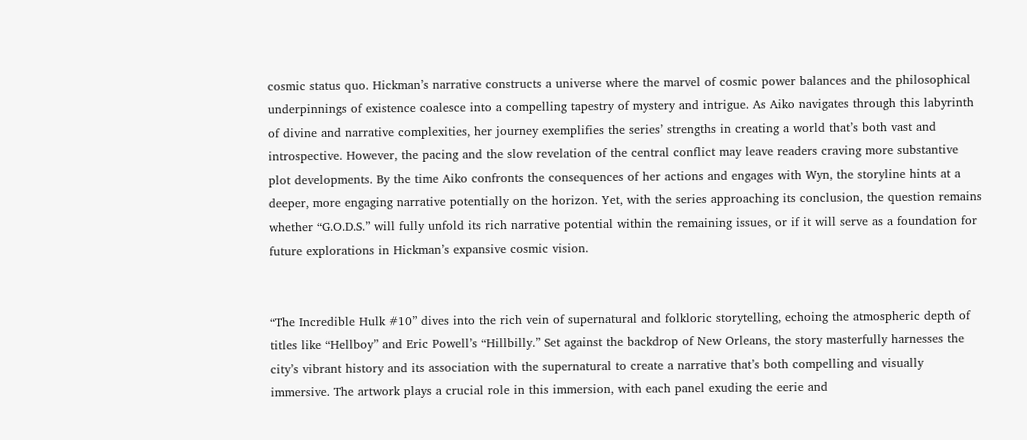cosmic status quo. Hickman’s narrative constructs a universe where the marvel of cosmic power balances and the philosophical underpinnings of existence coalesce into a compelling tapestry of mystery and intrigue. As Aiko navigates through this labyrinth of divine and narrative complexities, her journey exemplifies the series’ strengths in creating a world that’s both vast and introspective. However, the pacing and the slow revelation of the central conflict may leave readers craving more substantive plot developments. By the time Aiko confronts the consequences of her actions and engages with Wyn, the storyline hints at a deeper, more engaging narrative potentially on the horizon. Yet, with the series approaching its conclusion, the question remains whether “G.O.D.S.” will fully unfold its rich narrative potential within the remaining issues, or if it will serve as a foundation for future explorations in Hickman’s expansive cosmic vision.


“The Incredible Hulk #10” dives into the rich vein of supernatural and folkloric storytelling, echoing the atmospheric depth of titles like “Hellboy” and Eric Powell’s “Hillbilly.” Set against the backdrop of New Orleans, the story masterfully harnesses the city’s vibrant history and its association with the supernatural to create a narrative that’s both compelling and visually immersive. The artwork plays a crucial role in this immersion, with each panel exuding the eerie and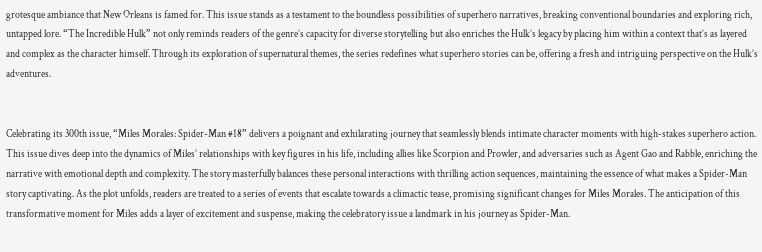grotesque ambiance that New Orleans is famed for. This issue stands as a testament to the boundless possibilities of superhero narratives, breaking conventional boundaries and exploring rich, untapped lore. “The Incredible Hulk” not only reminds readers of the genre’s capacity for diverse storytelling but also enriches the Hulk’s legacy by placing him within a context that’s as layered and complex as the character himself. Through its exploration of supernatural themes, the series redefines what superhero stories can be, offering a fresh and intriguing perspective on the Hulk’s adventures.


Celebrating its 300th issue, “Miles Morales: Spider-Man #18” delivers a poignant and exhilarating journey that seamlessly blends intimate character moments with high-stakes superhero action. This issue dives deep into the dynamics of Miles’ relationships with key figures in his life, including allies like Scorpion and Prowler, and adversaries such as Agent Gao and Rabble, enriching the narrative with emotional depth and complexity. The story masterfully balances these personal interactions with thrilling action sequences, maintaining the essence of what makes a Spider-Man story captivating. As the plot unfolds, readers are treated to a series of events that escalate towards a climactic tease, promising significant changes for Miles Morales. The anticipation of this transformative moment for Miles adds a layer of excitement and suspense, making the celebratory issue a landmark in his journey as Spider-Man.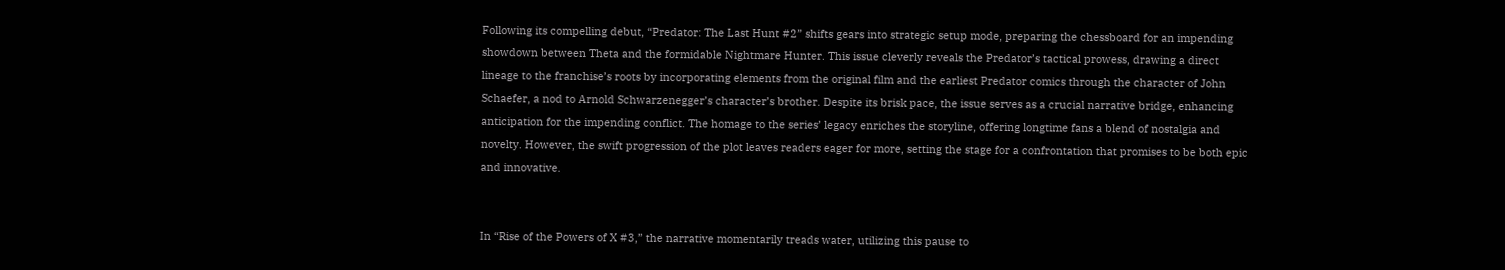Following its compelling debut, “Predator: The Last Hunt #2” shifts gears into strategic setup mode, preparing the chessboard for an impending showdown between Theta and the formidable Nightmare Hunter. This issue cleverly reveals the Predator’s tactical prowess, drawing a direct lineage to the franchise’s roots by incorporating elements from the original film and the earliest Predator comics through the character of John Schaefer, a nod to Arnold Schwarzenegger’s character’s brother. Despite its brisk pace, the issue serves as a crucial narrative bridge, enhancing anticipation for the impending conflict. The homage to the series’ legacy enriches the storyline, offering longtime fans a blend of nostalgia and novelty. However, the swift progression of the plot leaves readers eager for more, setting the stage for a confrontation that promises to be both epic and innovative.


In “Rise of the Powers of X #3,” the narrative momentarily treads water, utilizing this pause to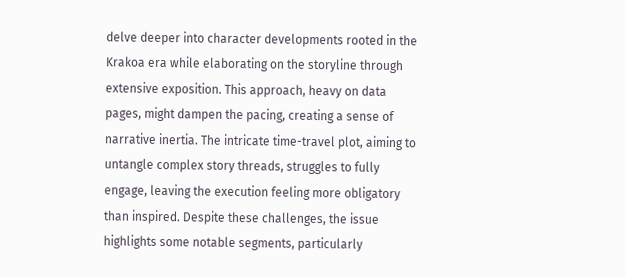delve deeper into character developments rooted in the Krakoa era while elaborating on the storyline through extensive exposition. This approach, heavy on data pages, might dampen the pacing, creating a sense of narrative inertia. The intricate time-travel plot, aiming to untangle complex story threads, struggles to fully engage, leaving the execution feeling more obligatory than inspired. Despite these challenges, the issue highlights some notable segments, particularly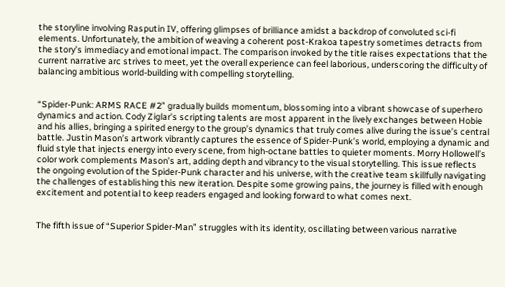the storyline involving Rasputin IV, offering glimpses of brilliance amidst a backdrop of convoluted sci-fi elements. Unfortunately, the ambition of weaving a coherent post-Krakoa tapestry sometimes detracts from the story’s immediacy and emotional impact. The comparison invoked by the title raises expectations that the current narrative arc strives to meet, yet the overall experience can feel laborious, underscoring the difficulty of balancing ambitious world-building with compelling storytelling.


“Spider-Punk: ARMS RACE #2” gradually builds momentum, blossoming into a vibrant showcase of superhero dynamics and action. Cody Ziglar’s scripting talents are most apparent in the lively exchanges between Hobie and his allies, bringing a spirited energy to the group’s dynamics that truly comes alive during the issue’s central battle. Justin Mason’s artwork vibrantly captures the essence of Spider-Punk’s world, employing a dynamic and fluid style that injects energy into every scene, from high-octane battles to quieter moments. Morry Hollowell’s color work complements Mason’s art, adding depth and vibrancy to the visual storytelling. This issue reflects the ongoing evolution of the Spider-Punk character and his universe, with the creative team skillfully navigating the challenges of establishing this new iteration. Despite some growing pains, the journey is filled with enough excitement and potential to keep readers engaged and looking forward to what comes next.


The fifth issue of “Superior Spider-Man” struggles with its identity, oscillating between various narrative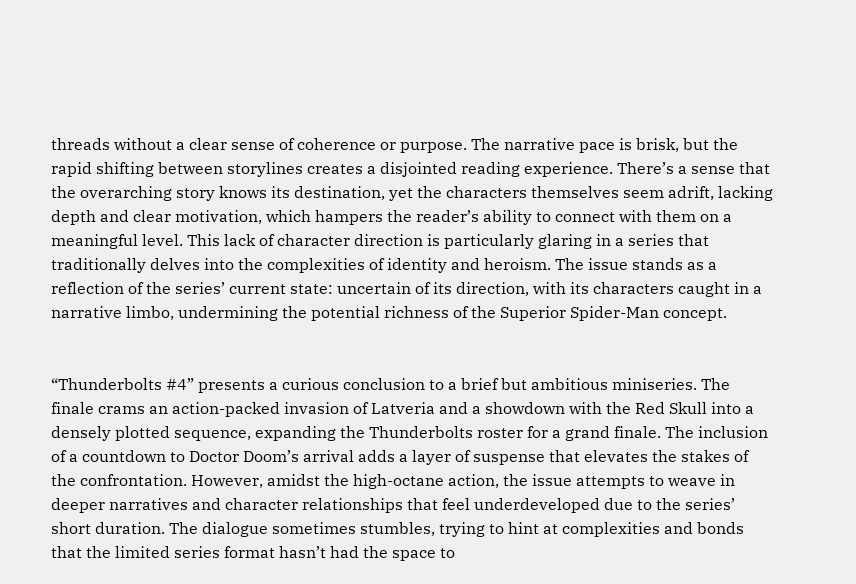threads without a clear sense of coherence or purpose. The narrative pace is brisk, but the rapid shifting between storylines creates a disjointed reading experience. There’s a sense that the overarching story knows its destination, yet the characters themselves seem adrift, lacking depth and clear motivation, which hampers the reader’s ability to connect with them on a meaningful level. This lack of character direction is particularly glaring in a series that traditionally delves into the complexities of identity and heroism. The issue stands as a reflection of the series’ current state: uncertain of its direction, with its characters caught in a narrative limbo, undermining the potential richness of the Superior Spider-Man concept.


“Thunderbolts #4” presents a curious conclusion to a brief but ambitious miniseries. The finale crams an action-packed invasion of Latveria and a showdown with the Red Skull into a densely plotted sequence, expanding the Thunderbolts roster for a grand finale. The inclusion of a countdown to Doctor Doom’s arrival adds a layer of suspense that elevates the stakes of the confrontation. However, amidst the high-octane action, the issue attempts to weave in deeper narratives and character relationships that feel underdeveloped due to the series’ short duration. The dialogue sometimes stumbles, trying to hint at complexities and bonds that the limited series format hasn’t had the space to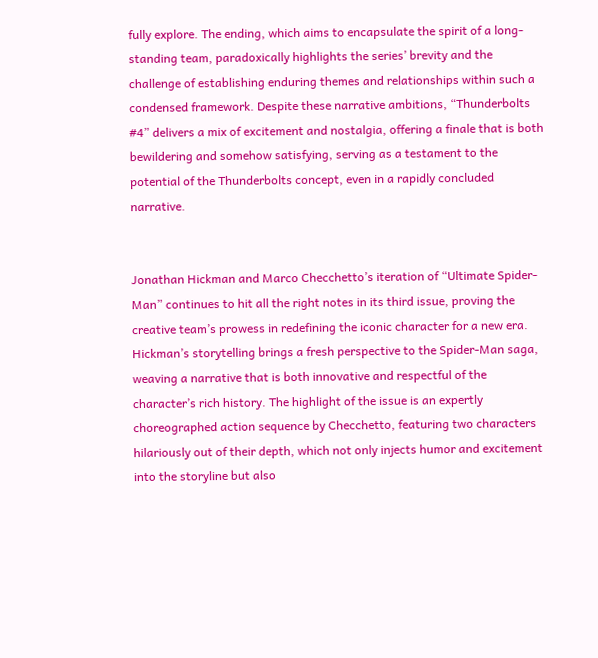fully explore. The ending, which aims to encapsulate the spirit of a long-standing team, paradoxically highlights the series’ brevity and the challenge of establishing enduring themes and relationships within such a condensed framework. Despite these narrative ambitions, “Thunderbolts #4” delivers a mix of excitement and nostalgia, offering a finale that is both bewildering and somehow satisfying, serving as a testament to the potential of the Thunderbolts concept, even in a rapidly concluded narrative.


Jonathan Hickman and Marco Checchetto’s iteration of “Ultimate Spider-Man” continues to hit all the right notes in its third issue, proving the creative team’s prowess in redefining the iconic character for a new era. Hickman’s storytelling brings a fresh perspective to the Spider-Man saga, weaving a narrative that is both innovative and respectful of the character’s rich history. The highlight of the issue is an expertly choreographed action sequence by Checchetto, featuring two characters hilariously out of their depth, which not only injects humor and excitement into the storyline but also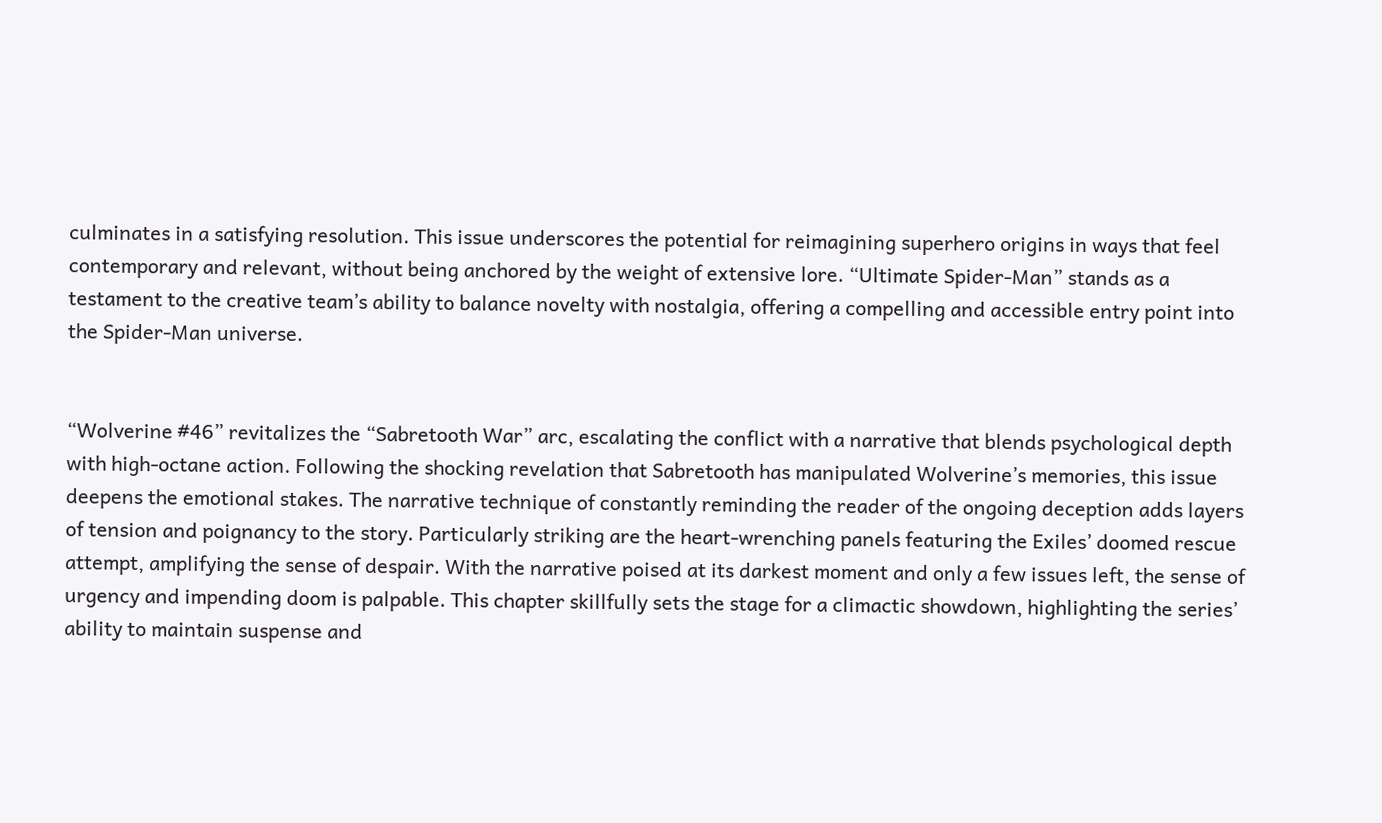culminates in a satisfying resolution. This issue underscores the potential for reimagining superhero origins in ways that feel contemporary and relevant, without being anchored by the weight of extensive lore. “Ultimate Spider-Man” stands as a testament to the creative team’s ability to balance novelty with nostalgia, offering a compelling and accessible entry point into the Spider-Man universe.


“Wolverine #46” revitalizes the “Sabretooth War” arc, escalating the conflict with a narrative that blends psychological depth with high-octane action. Following the shocking revelation that Sabretooth has manipulated Wolverine’s memories, this issue deepens the emotional stakes. The narrative technique of constantly reminding the reader of the ongoing deception adds layers of tension and poignancy to the story. Particularly striking are the heart-wrenching panels featuring the Exiles’ doomed rescue attempt, amplifying the sense of despair. With the narrative poised at its darkest moment and only a few issues left, the sense of urgency and impending doom is palpable. This chapter skillfully sets the stage for a climactic showdown, highlighting the series’ ability to maintain suspense and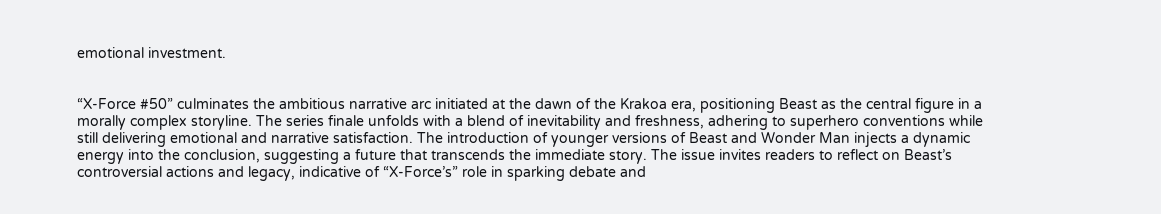emotional investment.


“X-Force #50” culminates the ambitious narrative arc initiated at the dawn of the Krakoa era, positioning Beast as the central figure in a morally complex storyline. The series finale unfolds with a blend of inevitability and freshness, adhering to superhero conventions while still delivering emotional and narrative satisfaction. The introduction of younger versions of Beast and Wonder Man injects a dynamic energy into the conclusion, suggesting a future that transcends the immediate story. The issue invites readers to reflect on Beast’s controversial actions and legacy, indicative of “X-Force’s” role in sparking debate and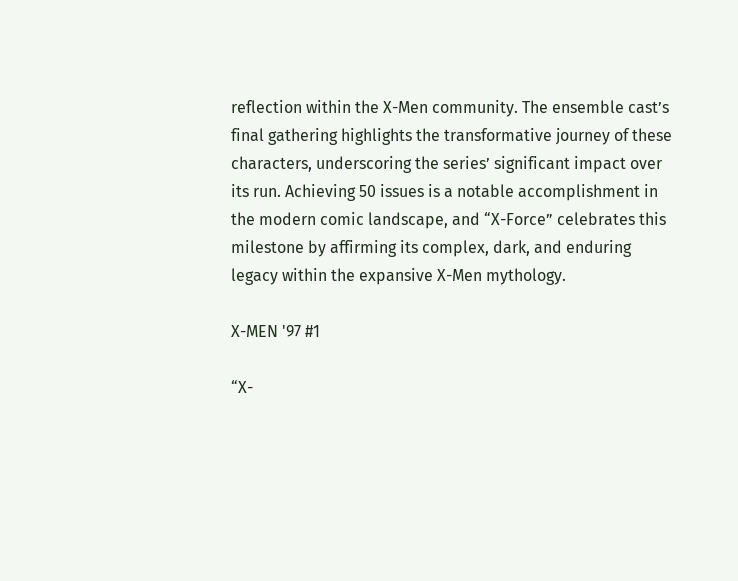reflection within the X-Men community. The ensemble cast’s final gathering highlights the transformative journey of these characters, underscoring the series’ significant impact over its run. Achieving 50 issues is a notable accomplishment in the modern comic landscape, and “X-Force” celebrates this milestone by affirming its complex, dark, and enduring legacy within the expansive X-Men mythology.

X-MEN '97 #1

“X-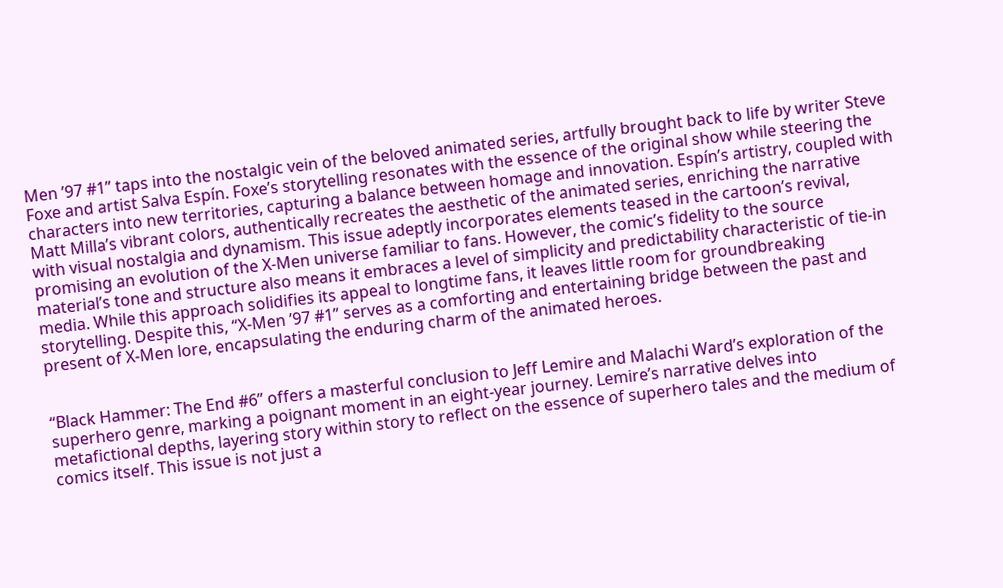Men ’97 #1” taps into the nostalgic vein of the beloved animated series, artfully brought back to life by writer Steve Foxe and artist Salva Espín. Foxe’s storytelling resonates with the essence of the original show while steering the characters into new territories, capturing a balance between homage and innovation. Espín’s artistry, coupled with Matt Milla’s vibrant colors, authentically recreates the aesthetic of the animated series, enriching the narrative with visual nostalgia and dynamism. This issue adeptly incorporates elements teased in the cartoon’s revival, promising an evolution of the X-Men universe familiar to fans. However, the comic’s fidelity to the source material’s tone and structure also means it embraces a level of simplicity and predictability characteristic of tie-in media. While this approach solidifies its appeal to longtime fans, it leaves little room for groundbreaking storytelling. Despite this, “X-Men ’97 #1” serves as a comforting and entertaining bridge between the past and present of X-Men lore, encapsulating the enduring charm of the animated heroes.


“Black Hammer: The End #6” offers a masterful conclusion to Jeff Lemire and Malachi Ward’s exploration of the superhero genre, marking a poignant moment in an eight-year journey. Lemire’s narrative delves into metafictional depths, layering story within story to reflect on the essence of superhero tales and the medium of comics itself. This issue is not just a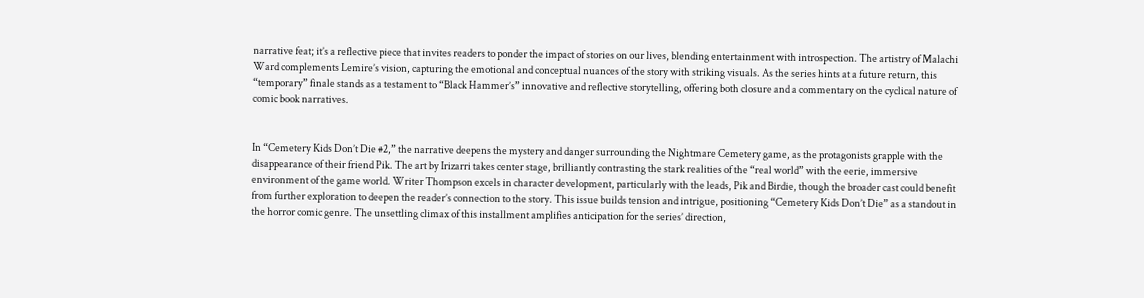narrative feat; it’s a reflective piece that invites readers to ponder the impact of stories on our lives, blending entertainment with introspection. The artistry of Malachi Ward complements Lemire’s vision, capturing the emotional and conceptual nuances of the story with striking visuals. As the series hints at a future return, this “temporary” finale stands as a testament to “Black Hammer’s” innovative and reflective storytelling, offering both closure and a commentary on the cyclical nature of comic book narratives.


In “Cemetery Kids Don’t Die #2,” the narrative deepens the mystery and danger surrounding the Nightmare Cemetery game, as the protagonists grapple with the disappearance of their friend Pik. The art by Irizarri takes center stage, brilliantly contrasting the stark realities of the “real world” with the eerie, immersive environment of the game world. Writer Thompson excels in character development, particularly with the leads, Pik and Birdie, though the broader cast could benefit from further exploration to deepen the reader’s connection to the story. This issue builds tension and intrigue, positioning “Cemetery Kids Don’t Die” as a standout in the horror comic genre. The unsettling climax of this installment amplifies anticipation for the series’ direction,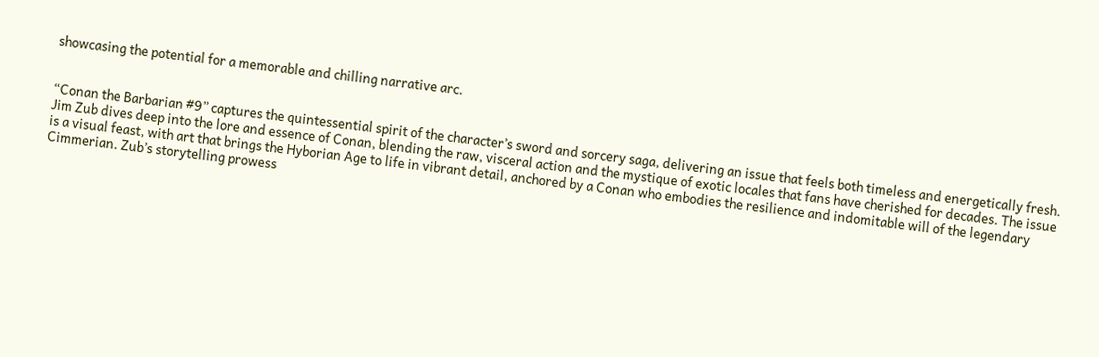showcasing the potential for a memorable and chilling narrative arc.


“Conan the Barbarian #9” captures the quintessential spirit of the character’s sword and sorcery saga, delivering an issue that feels both timeless and energetically fresh. Jim Zub dives deep into the lore and essence of Conan, blending the raw, visceral action and the mystique of exotic locales that fans have cherished for decades. The issue is a visual feast, with art that brings the Hyborian Age to life in vibrant detail, anchored by a Conan who embodies the resilience and indomitable will of the legendary Cimmerian. Zub’s storytelling prowess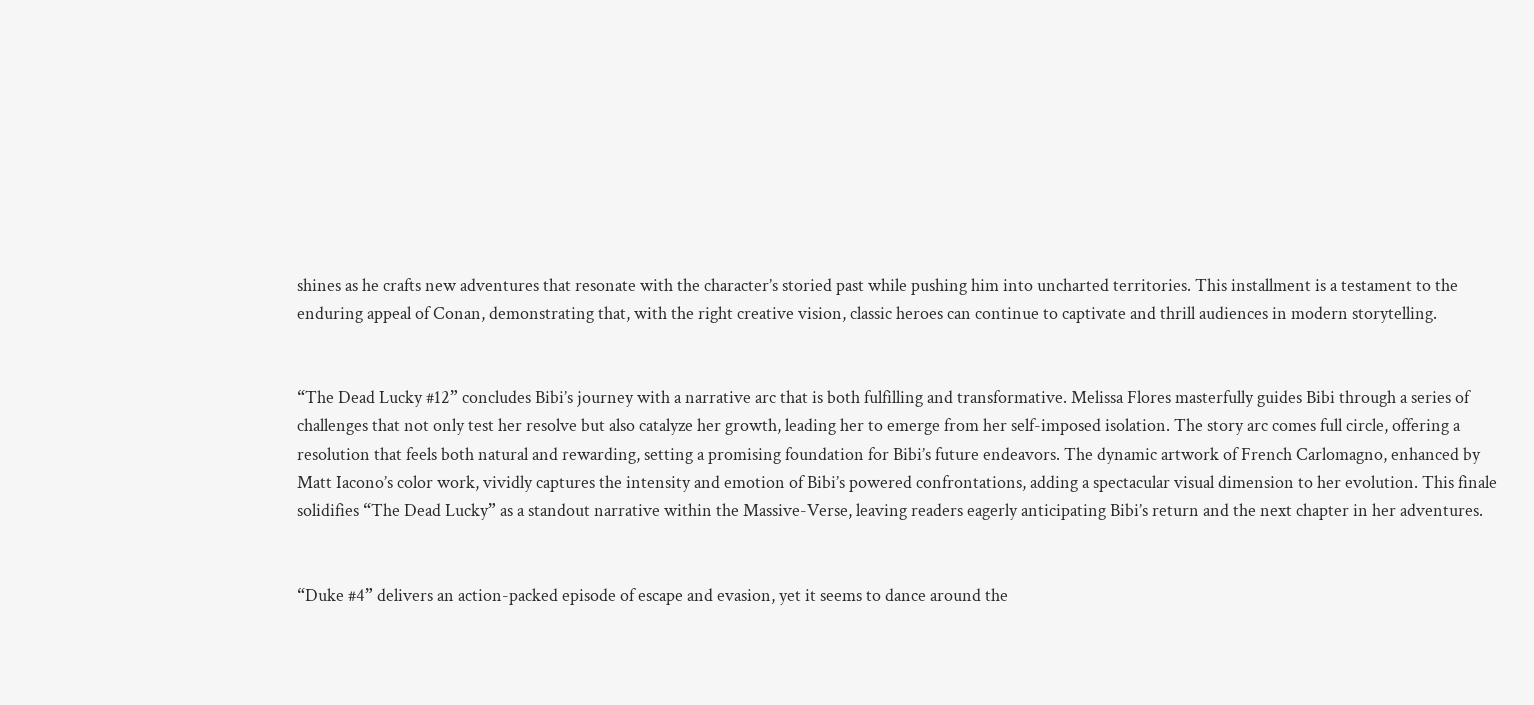shines as he crafts new adventures that resonate with the character’s storied past while pushing him into uncharted territories. This installment is a testament to the enduring appeal of Conan, demonstrating that, with the right creative vision, classic heroes can continue to captivate and thrill audiences in modern storytelling.


“The Dead Lucky #12” concludes Bibi’s journey with a narrative arc that is both fulfilling and transformative. Melissa Flores masterfully guides Bibi through a series of challenges that not only test her resolve but also catalyze her growth, leading her to emerge from her self-imposed isolation. The story arc comes full circle, offering a resolution that feels both natural and rewarding, setting a promising foundation for Bibi’s future endeavors. The dynamic artwork of French Carlomagno, enhanced by Matt Iacono’s color work, vividly captures the intensity and emotion of Bibi’s powered confrontations, adding a spectacular visual dimension to her evolution. This finale solidifies “The Dead Lucky” as a standout narrative within the Massive-Verse, leaving readers eagerly anticipating Bibi’s return and the next chapter in her adventures.


“Duke #4” delivers an action-packed episode of escape and evasion, yet it seems to dance around the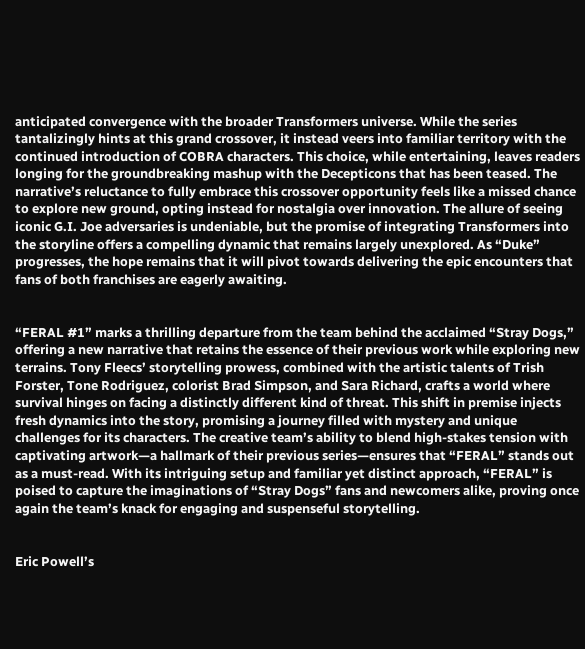anticipated convergence with the broader Transformers universe. While the series tantalizingly hints at this grand crossover, it instead veers into familiar territory with the continued introduction of COBRA characters. This choice, while entertaining, leaves readers longing for the groundbreaking mashup with the Decepticons that has been teased. The narrative’s reluctance to fully embrace this crossover opportunity feels like a missed chance to explore new ground, opting instead for nostalgia over innovation. The allure of seeing iconic G.I. Joe adversaries is undeniable, but the promise of integrating Transformers into the storyline offers a compelling dynamic that remains largely unexplored. As “Duke” progresses, the hope remains that it will pivot towards delivering the epic encounters that fans of both franchises are eagerly awaiting.


“FERAL #1” marks a thrilling departure from the team behind the acclaimed “Stray Dogs,” offering a new narrative that retains the essence of their previous work while exploring new terrains. Tony Fleecs’ storytelling prowess, combined with the artistic talents of Trish Forster, Tone Rodriguez, colorist Brad Simpson, and Sara Richard, crafts a world where survival hinges on facing a distinctly different kind of threat. This shift in premise injects fresh dynamics into the story, promising a journey filled with mystery and unique challenges for its characters. The creative team’s ability to blend high-stakes tension with captivating artwork—a hallmark of their previous series—ensures that “FERAL” stands out as a must-read. With its intriguing setup and familiar yet distinct approach, “FERAL” is poised to capture the imaginations of “Stray Dogs” fans and newcomers alike, proving once again the team’s knack for engaging and suspenseful storytelling.


Eric Powell’s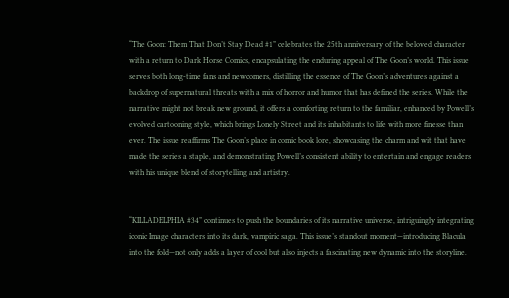“The Goon: Them That Don’t Stay Dead #1” celebrates the 25th anniversary of the beloved character with a return to Dark Horse Comics, encapsulating the enduring appeal of The Goon’s world. This issue serves both long-time fans and newcomers, distilling the essence of The Goon’s adventures against a backdrop of supernatural threats with a mix of horror and humor that has defined the series. While the narrative might not break new ground, it offers a comforting return to the familiar, enhanced by Powell’s evolved cartooning style, which brings Lonely Street and its inhabitants to life with more finesse than ever. The issue reaffirms The Goon’s place in comic book lore, showcasing the charm and wit that have made the series a staple, and demonstrating Powell’s consistent ability to entertain and engage readers with his unique blend of storytelling and artistry.


“KILLADELPHIA #34” continues to push the boundaries of its narrative universe, intriguingly integrating iconic Image characters into its dark, vampiric saga. This issue’s standout moment—introducing Blacula into the fold—not only adds a layer of cool but also injects a fascinating new dynamic into the storyline.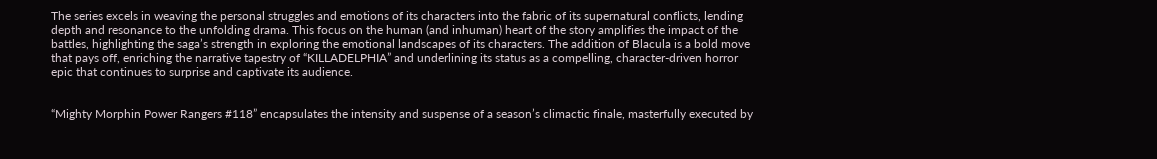The series excels in weaving the personal struggles and emotions of its characters into the fabric of its supernatural conflicts, lending depth and resonance to the unfolding drama. This focus on the human (and inhuman) heart of the story amplifies the impact of the battles, highlighting the saga’s strength in exploring the emotional landscapes of its characters. The addition of Blacula is a bold move that pays off, enriching the narrative tapestry of “KILLADELPHIA” and underlining its status as a compelling, character-driven horror epic that continues to surprise and captivate its audience.


“Mighty Morphin Power Rangers #118” encapsulates the intensity and suspense of a season’s climactic finale, masterfully executed by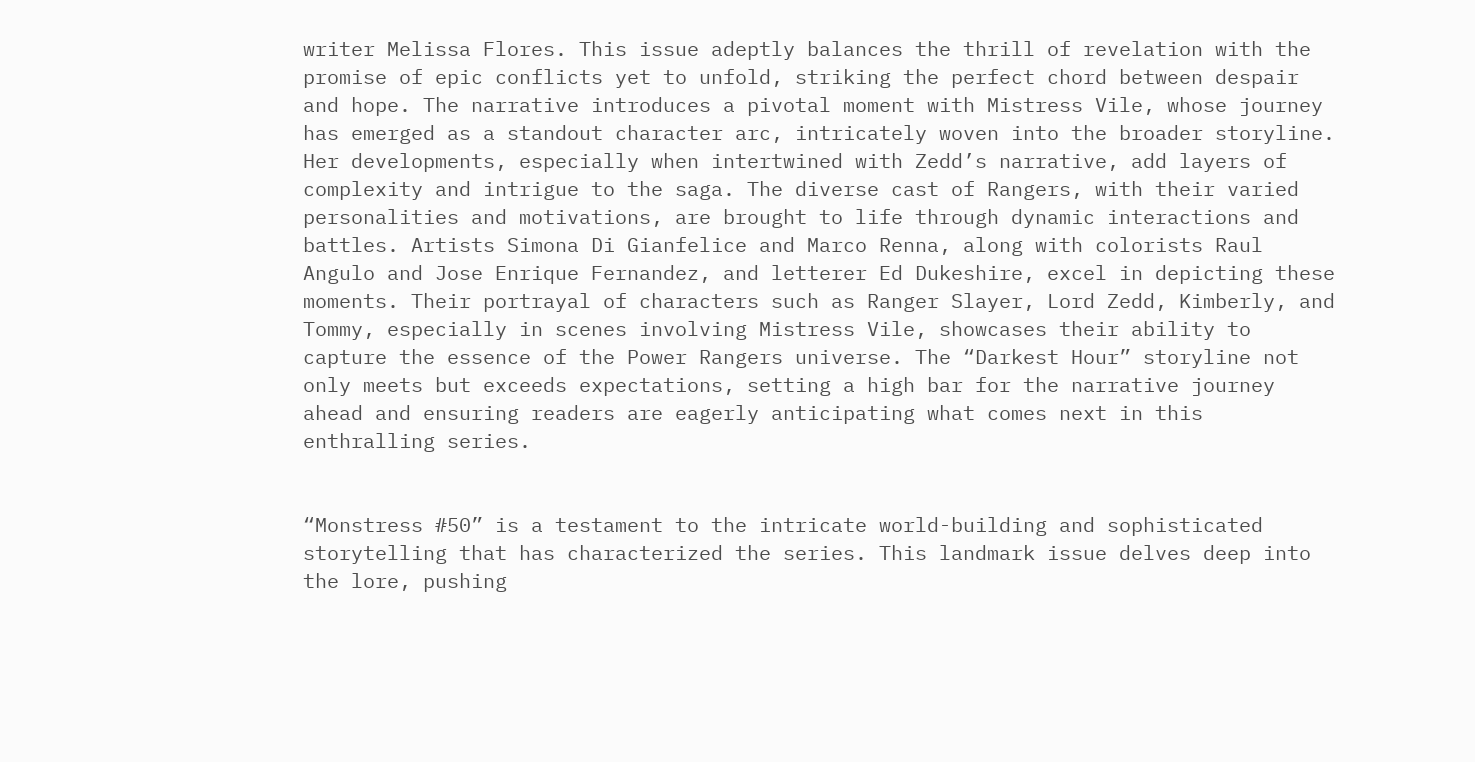writer Melissa Flores. This issue adeptly balances the thrill of revelation with the promise of epic conflicts yet to unfold, striking the perfect chord between despair and hope. The narrative introduces a pivotal moment with Mistress Vile, whose journey has emerged as a standout character arc, intricately woven into the broader storyline. Her developments, especially when intertwined with Zedd’s narrative, add layers of complexity and intrigue to the saga. The diverse cast of Rangers, with their varied personalities and motivations, are brought to life through dynamic interactions and battles. Artists Simona Di Gianfelice and Marco Renna, along with colorists Raul Angulo and Jose Enrique Fernandez, and letterer Ed Dukeshire, excel in depicting these moments. Their portrayal of characters such as Ranger Slayer, Lord Zedd, Kimberly, and Tommy, especially in scenes involving Mistress Vile, showcases their ability to capture the essence of the Power Rangers universe. The “Darkest Hour” storyline not only meets but exceeds expectations, setting a high bar for the narrative journey ahead and ensuring readers are eagerly anticipating what comes next in this enthralling series.


“Monstress #50” is a testament to the intricate world-building and sophisticated storytelling that has characterized the series. This landmark issue delves deep into the lore, pushing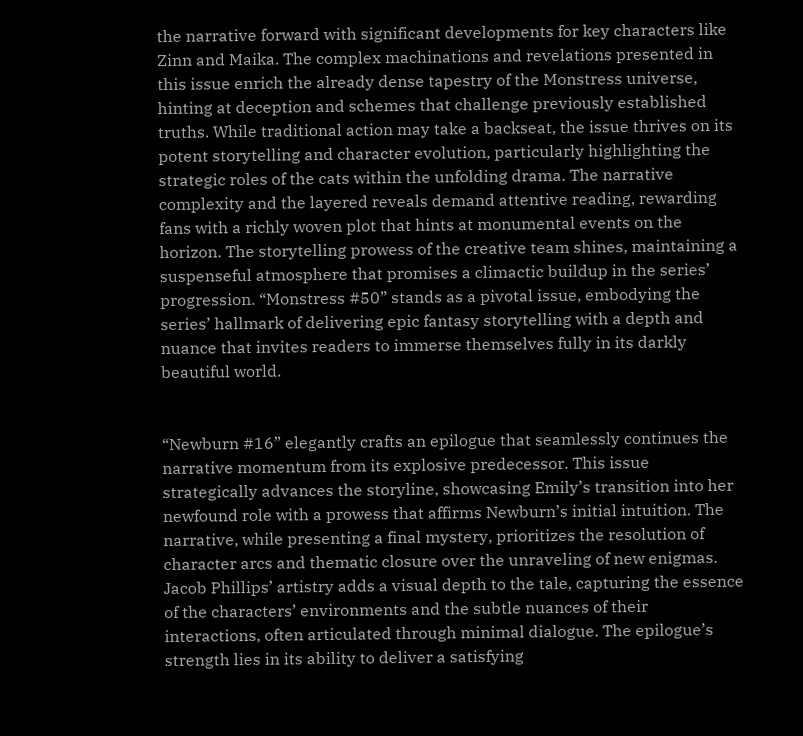the narrative forward with significant developments for key characters like Zinn and Maika. The complex machinations and revelations presented in this issue enrich the already dense tapestry of the Monstress universe, hinting at deception and schemes that challenge previously established truths. While traditional action may take a backseat, the issue thrives on its potent storytelling and character evolution, particularly highlighting the strategic roles of the cats within the unfolding drama. The narrative complexity and the layered reveals demand attentive reading, rewarding fans with a richly woven plot that hints at monumental events on the horizon. The storytelling prowess of the creative team shines, maintaining a suspenseful atmosphere that promises a climactic buildup in the series’ progression. “Monstress #50” stands as a pivotal issue, embodying the series’ hallmark of delivering epic fantasy storytelling with a depth and nuance that invites readers to immerse themselves fully in its darkly beautiful world.


“Newburn #16” elegantly crafts an epilogue that seamlessly continues the narrative momentum from its explosive predecessor. This issue strategically advances the storyline, showcasing Emily’s transition into her newfound role with a prowess that affirms Newburn’s initial intuition. The narrative, while presenting a final mystery, prioritizes the resolution of character arcs and thematic closure over the unraveling of new enigmas. Jacob Phillips’ artistry adds a visual depth to the tale, capturing the essence of the characters’ environments and the subtle nuances of their interactions, often articulated through minimal dialogue. The epilogue’s strength lies in its ability to deliver a satisfying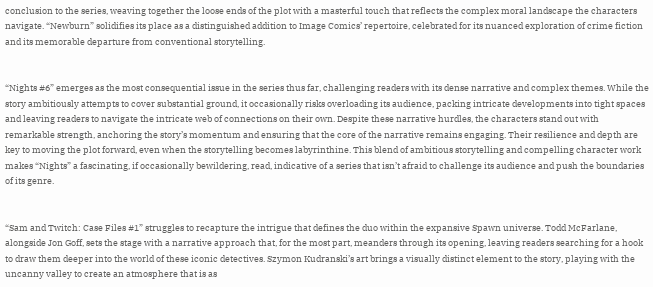conclusion to the series, weaving together the loose ends of the plot with a masterful touch that reflects the complex moral landscape the characters navigate. “Newburn” solidifies its place as a distinguished addition to Image Comics’ repertoire, celebrated for its nuanced exploration of crime fiction and its memorable departure from conventional storytelling.


“Nights #6” emerges as the most consequential issue in the series thus far, challenging readers with its dense narrative and complex themes. While the story ambitiously attempts to cover substantial ground, it occasionally risks overloading its audience, packing intricate developments into tight spaces and leaving readers to navigate the intricate web of connections on their own. Despite these narrative hurdles, the characters stand out with remarkable strength, anchoring the story’s momentum and ensuring that the core of the narrative remains engaging. Their resilience and depth are key to moving the plot forward, even when the storytelling becomes labyrinthine. This blend of ambitious storytelling and compelling character work makes “Nights” a fascinating, if occasionally bewildering, read, indicative of a series that isn’t afraid to challenge its audience and push the boundaries of its genre.


“Sam and Twitch: Case Files #1” struggles to recapture the intrigue that defines the duo within the expansive Spawn universe. Todd McFarlane, alongside Jon Goff, sets the stage with a narrative approach that, for the most part, meanders through its opening, leaving readers searching for a hook to draw them deeper into the world of these iconic detectives. Szymon Kudranski’s art brings a visually distinct element to the story, playing with the uncanny valley to create an atmosphere that is as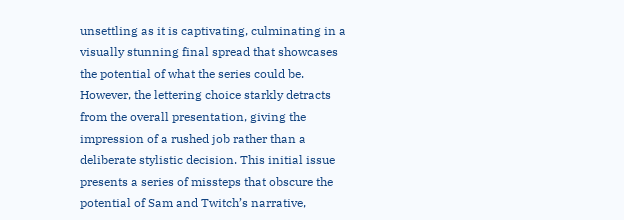unsettling as it is captivating, culminating in a visually stunning final spread that showcases the potential of what the series could be. However, the lettering choice starkly detracts from the overall presentation, giving the impression of a rushed job rather than a deliberate stylistic decision. This initial issue presents a series of missteps that obscure the potential of Sam and Twitch’s narrative,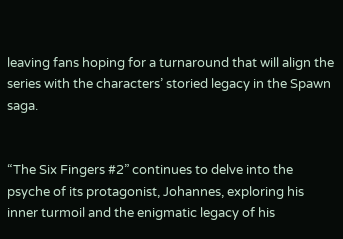leaving fans hoping for a turnaround that will align the series with the characters’ storied legacy in the Spawn saga.


“The Six Fingers #2” continues to delve into the psyche of its protagonist, Johannes, exploring his inner turmoil and the enigmatic legacy of his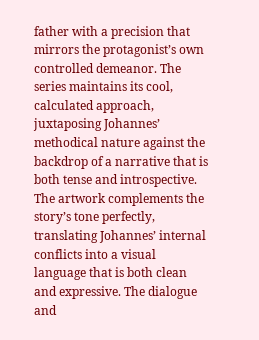father with a precision that mirrors the protagonist’s own controlled demeanor. The series maintains its cool, calculated approach, juxtaposing Johannes’ methodical nature against the backdrop of a narrative that is both tense and introspective. The artwork complements the story’s tone perfectly, translating Johannes’ internal conflicts into a visual language that is both clean and expressive. The dialogue and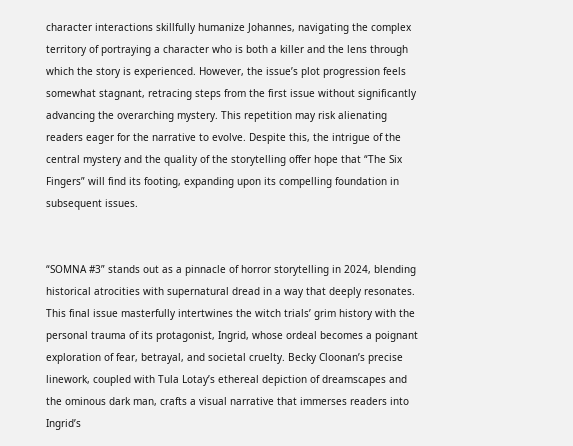character interactions skillfully humanize Johannes, navigating the complex territory of portraying a character who is both a killer and the lens through which the story is experienced. However, the issue’s plot progression feels somewhat stagnant, retracing steps from the first issue without significantly advancing the overarching mystery. This repetition may risk alienating readers eager for the narrative to evolve. Despite this, the intrigue of the central mystery and the quality of the storytelling offer hope that “The Six Fingers” will find its footing, expanding upon its compelling foundation in subsequent issues.


“SOMNA #3” stands out as a pinnacle of horror storytelling in 2024, blending historical atrocities with supernatural dread in a way that deeply resonates. This final issue masterfully intertwines the witch trials’ grim history with the personal trauma of its protagonist, Ingrid, whose ordeal becomes a poignant exploration of fear, betrayal, and societal cruelty. Becky Cloonan’s precise linework, coupled with Tula Lotay’s ethereal depiction of dreamscapes and the ominous dark man, crafts a visual narrative that immerses readers into Ingrid’s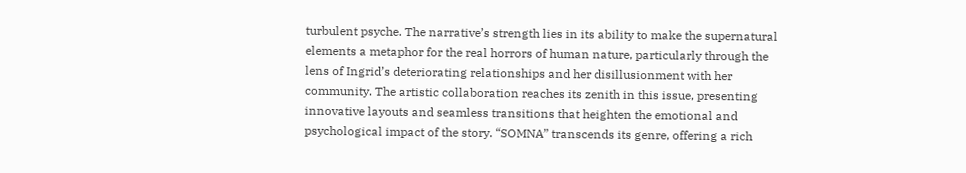turbulent psyche. The narrative’s strength lies in its ability to make the supernatural elements a metaphor for the real horrors of human nature, particularly through the lens of Ingrid’s deteriorating relationships and her disillusionment with her community. The artistic collaboration reaches its zenith in this issue, presenting innovative layouts and seamless transitions that heighten the emotional and psychological impact of the story. “SOMNA” transcends its genre, offering a rich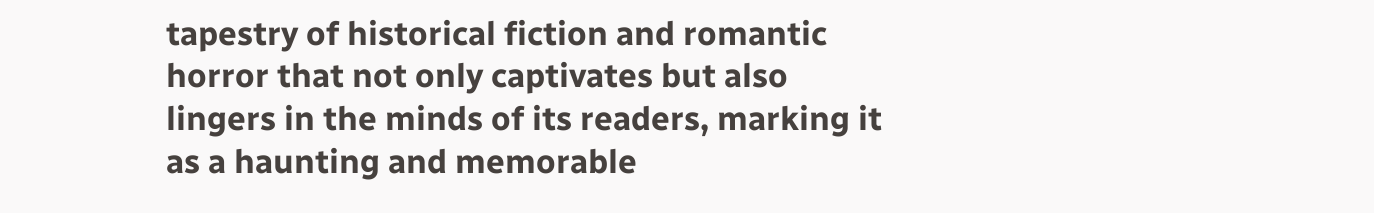tapestry of historical fiction and romantic horror that not only captivates but also lingers in the minds of its readers, marking it as a haunting and memorable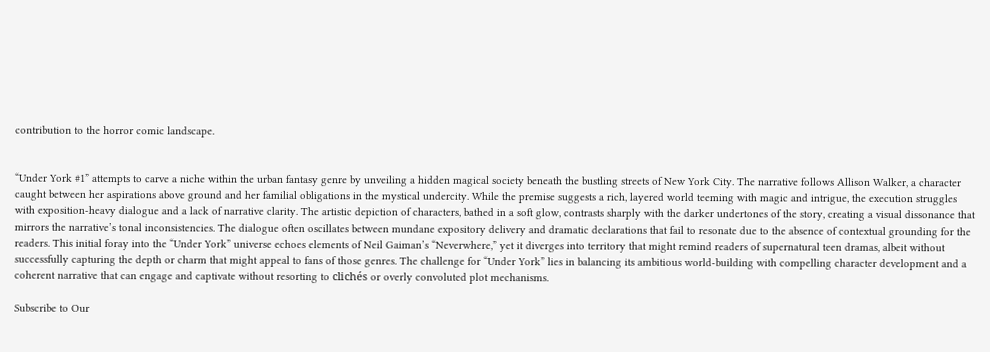contribution to the horror comic landscape.


“Under York #1” attempts to carve a niche within the urban fantasy genre by unveiling a hidden magical society beneath the bustling streets of New York City. The narrative follows Allison Walker, a character caught between her aspirations above ground and her familial obligations in the mystical undercity. While the premise suggests a rich, layered world teeming with magic and intrigue, the execution struggles with exposition-heavy dialogue and a lack of narrative clarity. The artistic depiction of characters, bathed in a soft glow, contrasts sharply with the darker undertones of the story, creating a visual dissonance that mirrors the narrative’s tonal inconsistencies. The dialogue often oscillates between mundane expository delivery and dramatic declarations that fail to resonate due to the absence of contextual grounding for the readers. This initial foray into the “Under York” universe echoes elements of Neil Gaiman’s “Neverwhere,” yet it diverges into territory that might remind readers of supernatural teen dramas, albeit without successfully capturing the depth or charm that might appeal to fans of those genres. The challenge for “Under York” lies in balancing its ambitious world-building with compelling character development and a coherent narrative that can engage and captivate without resorting to clichés or overly convoluted plot mechanisms.

Subscribe to Our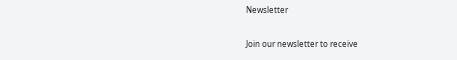Newsletter

Join our newsletter to receive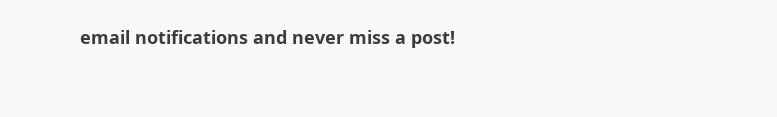email notifications and never miss a post!